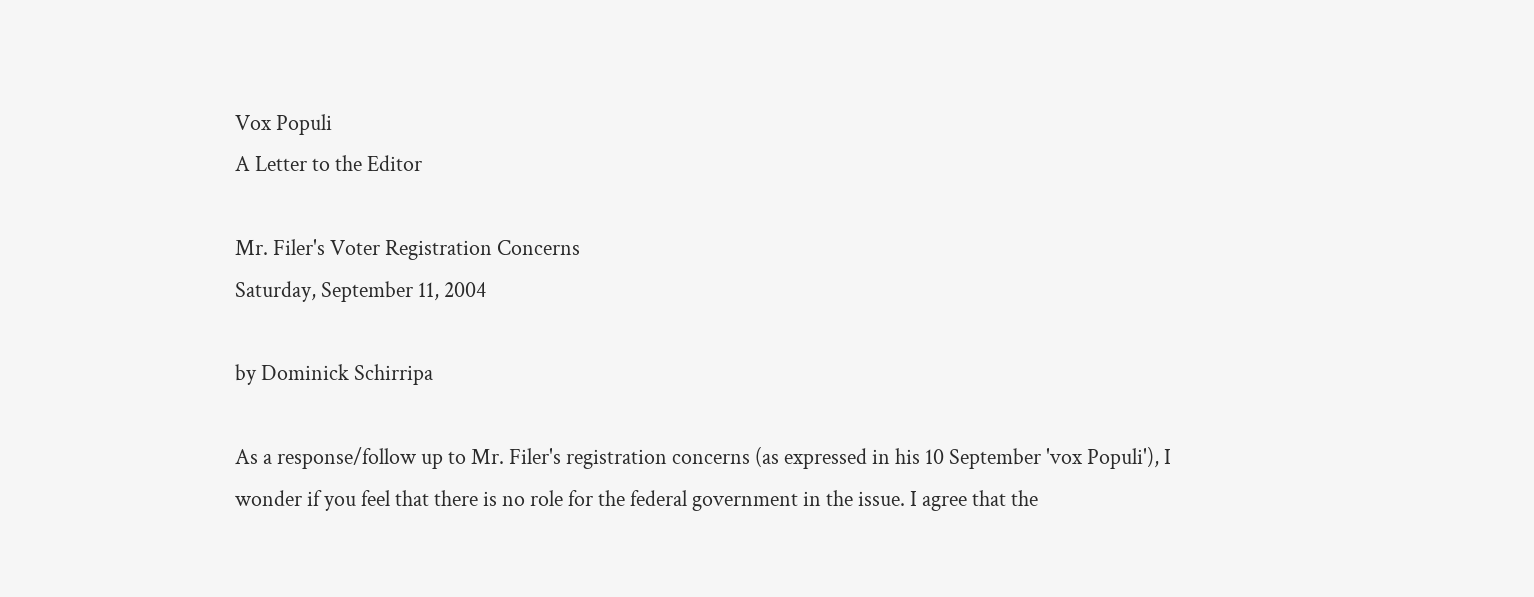Vox Populi
A Letter to the Editor

Mr. Filer's Voter Registration Concerns
Saturday, September 11, 2004

by Dominick Schirripa

As a response/follow up to Mr. Filer's registration concerns (as expressed in his 10 September 'vox Populi'), I wonder if you feel that there is no role for the federal government in the issue. I agree that the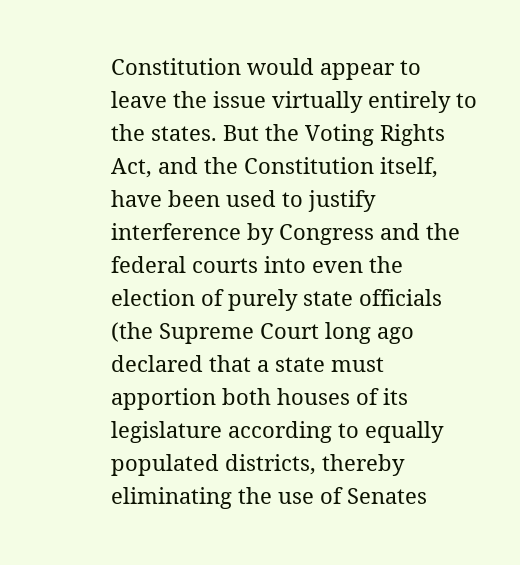Constitution would appear to leave the issue virtually entirely to the states. But the Voting Rights Act, and the Constitution itself, have been used to justify interference by Congress and the federal courts into even the election of purely state officials (the Supreme Court long ago declared that a state must apportion both houses of its legislature according to equally populated districts, thereby eliminating the use of Senates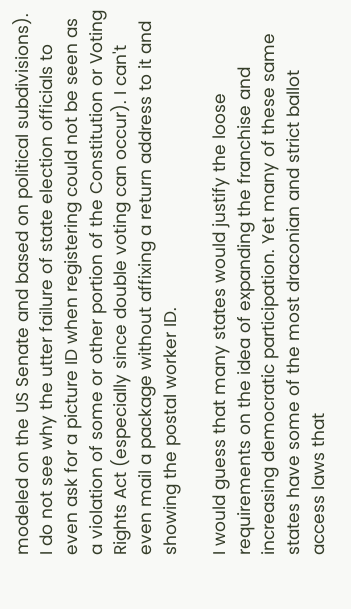modeled on the US Senate and based on political subdivisions). I do not see why the utter failure of state election officials to even ask for a picture ID when registering could not be seen as a violation of some or other portion of the Constitution or Voting Rights Act (especially since double voting can occur). I can't even mail a package without affixing a return address to it and showing the postal worker ID.

I would guess that many states would justify the loose requirements on the idea of expanding the franchise and increasing democratic participation. Yet many of these same states have some of the most draconian and strict ballot access laws that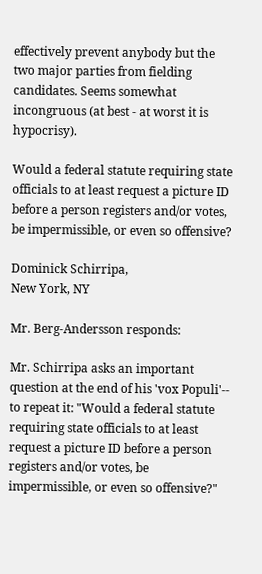effectively prevent anybody but the two major parties from fielding candidates. Seems somewhat incongruous (at best - at worst it is hypocrisy).

Would a federal statute requiring state officials to at least request a picture ID before a person registers and/or votes, be impermissible, or even so offensive?

Dominick Schirripa,
New York, NY

Mr. Berg-Andersson responds:

Mr. Schirripa asks an important question at the end of his 'vox Populi'-- to repeat it: "Would a federal statute requiring state officials to at least request a picture ID before a person registers and/or votes, be impermissible, or even so offensive?"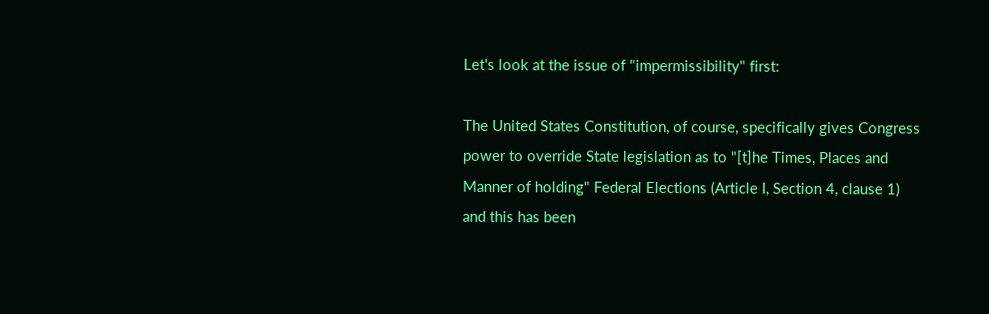Let's look at the issue of "impermissibility" first:

The United States Constitution, of course, specifically gives Congress power to override State legislation as to "[t]he Times, Places and Manner of holding" Federal Elections (Article I, Section 4, clause 1) and this has been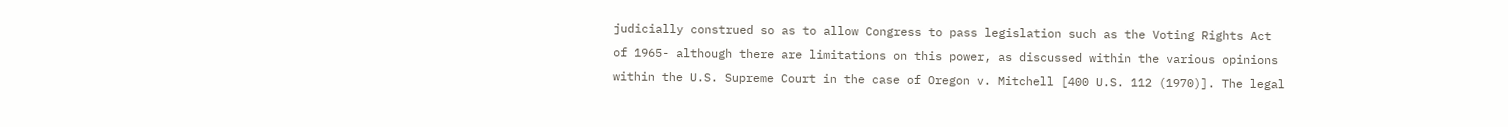judicially construed so as to allow Congress to pass legislation such as the Voting Rights Act of 1965- although there are limitations on this power, as discussed within the various opinions within the U.S. Supreme Court in the case of Oregon v. Mitchell [400 U.S. 112 (1970)]. The legal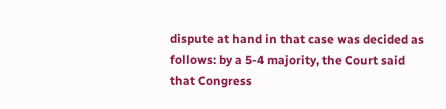dispute at hand in that case was decided as follows: by a 5-4 majority, the Court said that Congress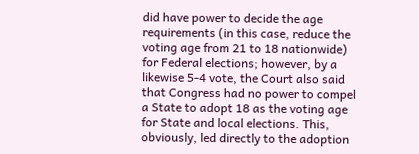did have power to decide the age requirements (in this case, reduce the voting age from 21 to 18 nationwide) for Federal elections; however, by a likewise 5-4 vote, the Court also said that Congress had no power to compel a State to adopt 18 as the voting age for State and local elections. This, obviously, led directly to the adoption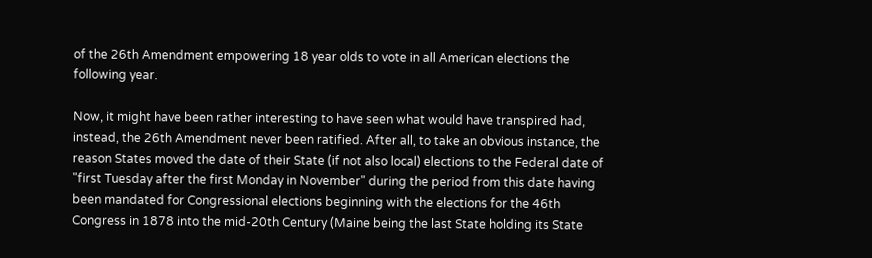of the 26th Amendment empowering 18 year olds to vote in all American elections the following year.

Now, it might have been rather interesting to have seen what would have transpired had, instead, the 26th Amendment never been ratified. After all, to take an obvious instance, the reason States moved the date of their State (if not also local) elections to the Federal date of "first Tuesday after the first Monday in November" during the period from this date having been mandated for Congressional elections beginning with the elections for the 46th Congress in 1878 into the mid-20th Century (Maine being the last State holding its State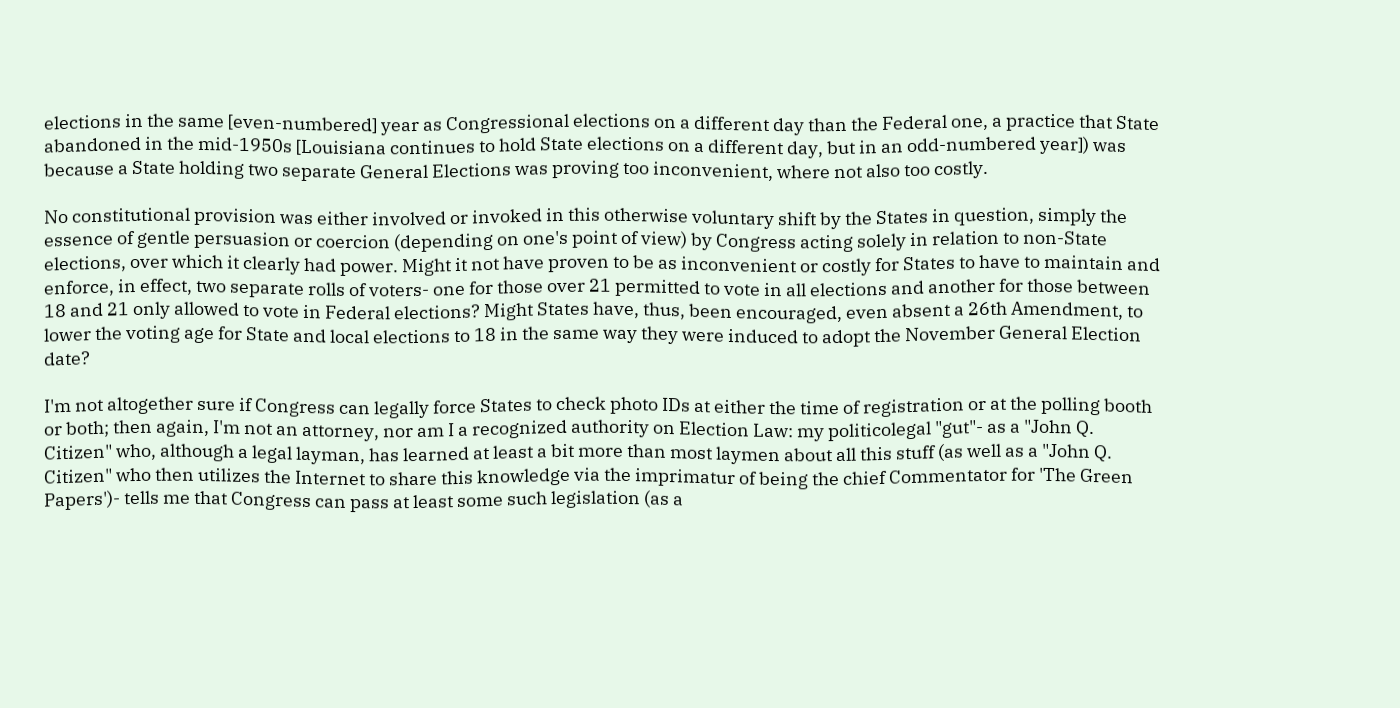elections in the same [even-numbered] year as Congressional elections on a different day than the Federal one, a practice that State abandoned in the mid-1950s [Louisiana continues to hold State elections on a different day, but in an odd-numbered year]) was because a State holding two separate General Elections was proving too inconvenient, where not also too costly.

No constitutional provision was either involved or invoked in this otherwise voluntary shift by the States in question, simply the essence of gentle persuasion or coercion (depending on one's point of view) by Congress acting solely in relation to non-State elections, over which it clearly had power. Might it not have proven to be as inconvenient or costly for States to have to maintain and enforce, in effect, two separate rolls of voters- one for those over 21 permitted to vote in all elections and another for those between 18 and 21 only allowed to vote in Federal elections? Might States have, thus, been encouraged, even absent a 26th Amendment, to lower the voting age for State and local elections to 18 in the same way they were induced to adopt the November General Election date?

I'm not altogether sure if Congress can legally force States to check photo IDs at either the time of registration or at the polling booth or both; then again, I'm not an attorney, nor am I a recognized authority on Election Law: my politicolegal "gut"- as a "John Q. Citizen" who, although a legal layman, has learned at least a bit more than most laymen about all this stuff (as well as a "John Q. Citizen" who then utilizes the Internet to share this knowledge via the imprimatur of being the chief Commentator for 'The Green Papers')- tells me that Congress can pass at least some such legislation (as a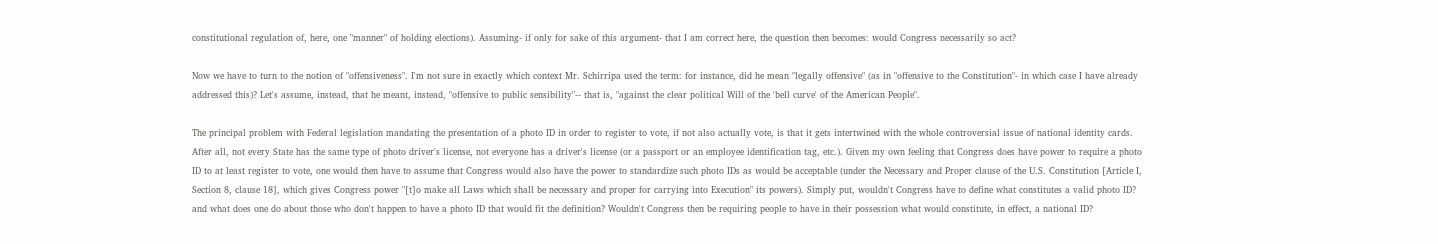constitutional regulation of, here, one "manner" of holding elections). Assuming- if only for sake of this argument- that I am correct here, the question then becomes: would Congress necessarily so act?

Now we have to turn to the notion of "offensiveness". I'm not sure in exactly which context Mr. Schirripa used the term: for instance, did he mean "legally offensive" (as in "offensive to the Constitution"- in which case I have already addressed this)? Let's assume, instead, that he meant, instead, "offensive to public sensibility"-- that is, "against the clear political Will of the 'bell curve' of the American People".

The principal problem with Federal legislation mandating the presentation of a photo ID in order to register to vote, if not also actually vote, is that it gets intertwined with the whole controversial issue of national identity cards. After all, not every State has the same type of photo driver's license, not everyone has a driver's license (or a passport or an employee identification tag, etc.). Given my own feeling that Congress does have power to require a photo ID to at least register to vote, one would then have to assume that Congress would also have the power to standardize such photo IDs as would be acceptable (under the Necessary and Proper clause of the U.S. Constitution [Article I, Section 8, clause 18], which gives Congress power "[t]o make all Laws which shall be necessary and proper for carrying into Execution" its powers). Simply put, wouldn't Congress have to define what constitutes a valid photo ID? and what does one do about those who don't happen to have a photo ID that would fit the definition? Wouldn't Congress then be requiring people to have in their possession what would constitute, in effect, a national ID?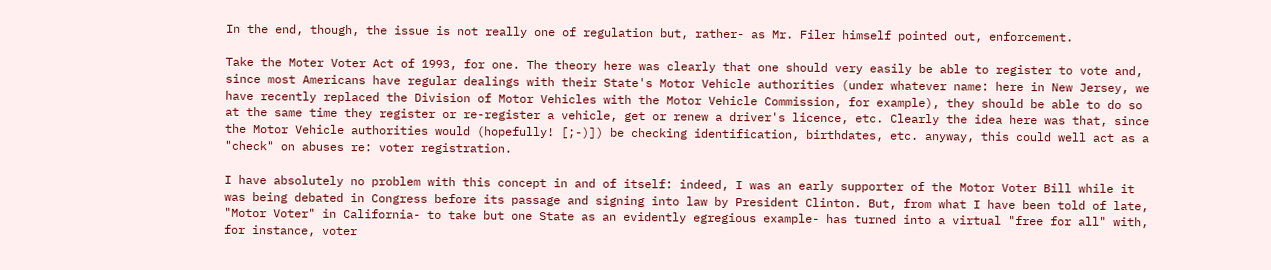In the end, though, the issue is not really one of regulation but, rather- as Mr. Filer himself pointed out, enforcement.

Take the Moter Voter Act of 1993, for one. The theory here was clearly that one should very easily be able to register to vote and, since most Americans have regular dealings with their State's Motor Vehicle authorities (under whatever name: here in New Jersey, we have recently replaced the Division of Motor Vehicles with the Motor Vehicle Commission, for example), they should be able to do so at the same time they register or re-register a vehicle, get or renew a driver's licence, etc. Clearly the idea here was that, since the Motor Vehicle authorities would (hopefully! [;-)]) be checking identification, birthdates, etc. anyway, this could well act as a "check" on abuses re: voter registration.

I have absolutely no problem with this concept in and of itself: indeed, I was an early supporter of the Motor Voter Bill while it was being debated in Congress before its passage and signing into law by President Clinton. But, from what I have been told of late, "Motor Voter" in California- to take but one State as an evidently egregious example- has turned into a virtual "free for all" with, for instance, voter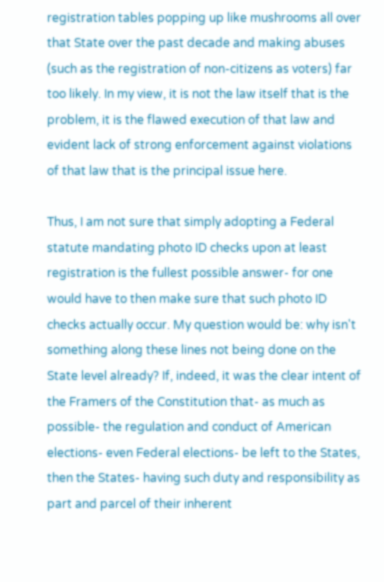registration tables popping up like mushrooms all over that State over the past decade and making abuses (such as the registration of non-citizens as voters) far too likely. In my view, it is not the law itself that is the problem, it is the flawed execution of that law and evident lack of strong enforcement against violations of that law that is the principal issue here.

Thus, I am not sure that simply adopting a Federal statute mandating photo ID checks upon at least registration is the fullest possible answer- for one would have to then make sure that such photo ID checks actually occur. My question would be: why isn't something along these lines not being done on the State level already? If, indeed, it was the clear intent of the Framers of the Constitution that- as much as possible- the regulation and conduct of American elections- even Federal elections- be left to the States, then the States- having such duty and responsibility as part and parcel of their inherent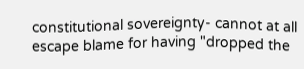constitutional sovereignty- cannot at all escape blame for having "dropped the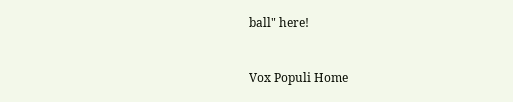ball" here!


Vox Populi Home